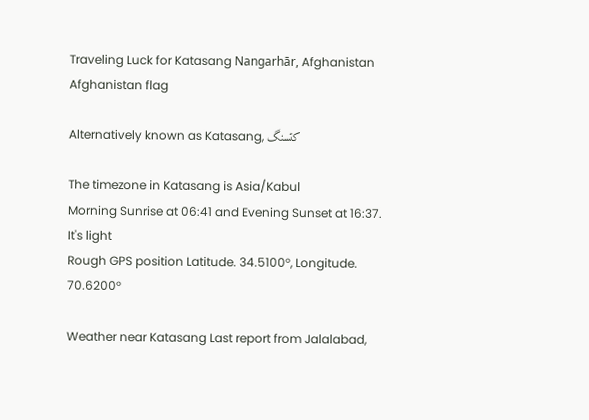Traveling Luck for Katasang Nangarhār, Afghanistan Afghanistan flag

Alternatively known as Katasang, كتسنگ

The timezone in Katasang is Asia/Kabul
Morning Sunrise at 06:41 and Evening Sunset at 16:37. It's light
Rough GPS position Latitude. 34.5100°, Longitude. 70.6200°

Weather near Katasang Last report from Jalalabad,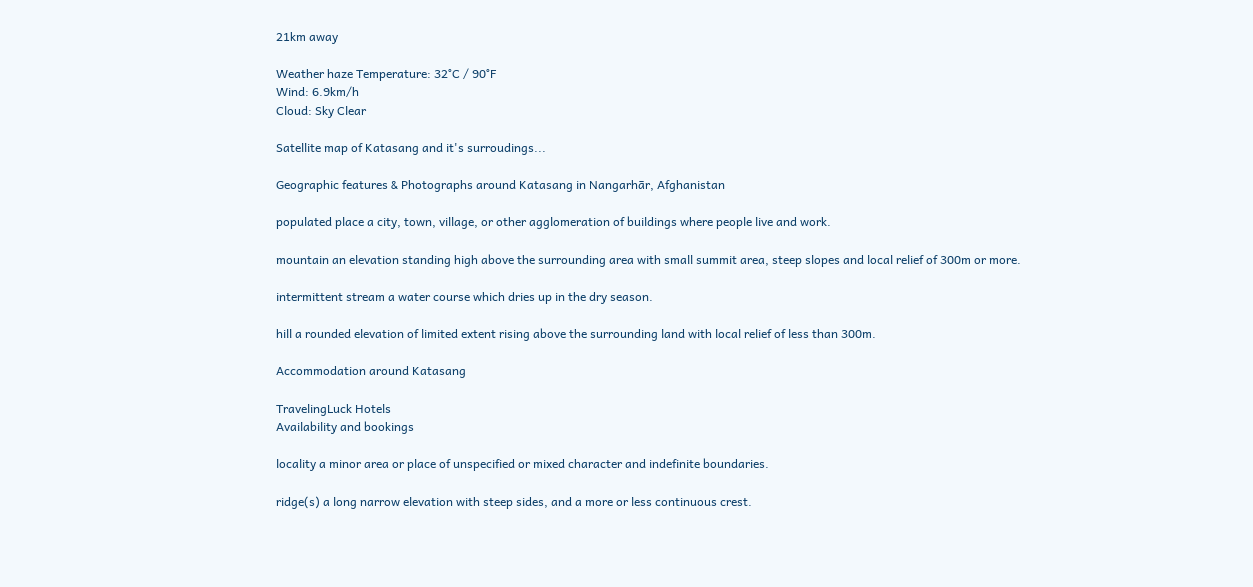21km away

Weather haze Temperature: 32°C / 90°F
Wind: 6.9km/h
Cloud: Sky Clear

Satellite map of Katasang and it's surroudings...

Geographic features & Photographs around Katasang in Nangarhār, Afghanistan

populated place a city, town, village, or other agglomeration of buildings where people live and work.

mountain an elevation standing high above the surrounding area with small summit area, steep slopes and local relief of 300m or more.

intermittent stream a water course which dries up in the dry season.

hill a rounded elevation of limited extent rising above the surrounding land with local relief of less than 300m.

Accommodation around Katasang

TravelingLuck Hotels
Availability and bookings

locality a minor area or place of unspecified or mixed character and indefinite boundaries.

ridge(s) a long narrow elevation with steep sides, and a more or less continuous crest.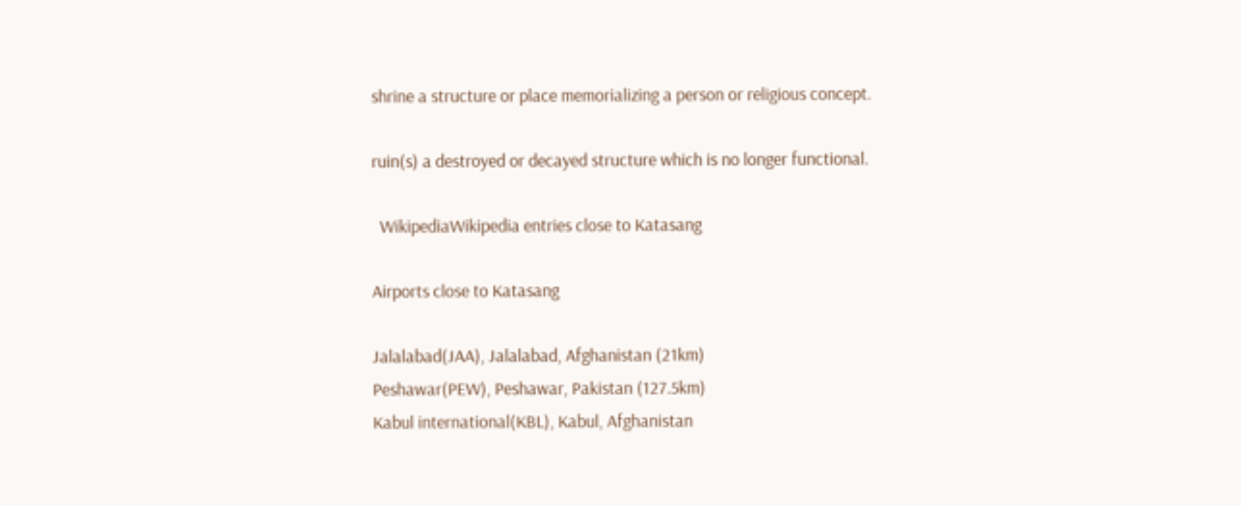shrine a structure or place memorializing a person or religious concept.

ruin(s) a destroyed or decayed structure which is no longer functional.

  WikipediaWikipedia entries close to Katasang

Airports close to Katasang

Jalalabad(JAA), Jalalabad, Afghanistan (21km)
Peshawar(PEW), Peshawar, Pakistan (127.5km)
Kabul international(KBL), Kabul, Afghanistan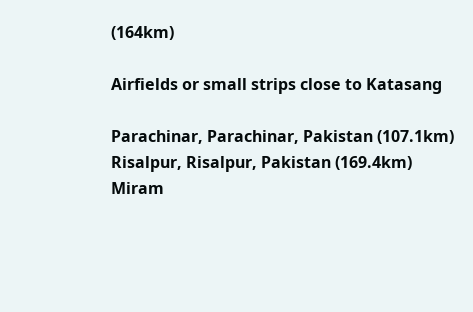(164km)

Airfields or small strips close to Katasang

Parachinar, Parachinar, Pakistan (107.1km)
Risalpur, Risalpur, Pakistan (169.4km)
Miram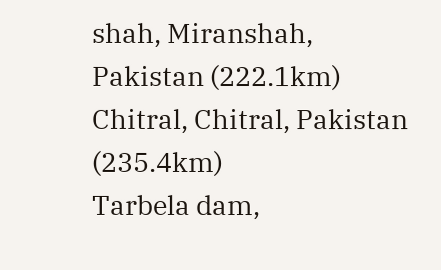shah, Miranshah, Pakistan (222.1km)
Chitral, Chitral, Pakistan (235.4km)
Tarbela dam,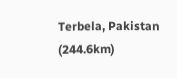Terbela, Pakistan (244.6km)